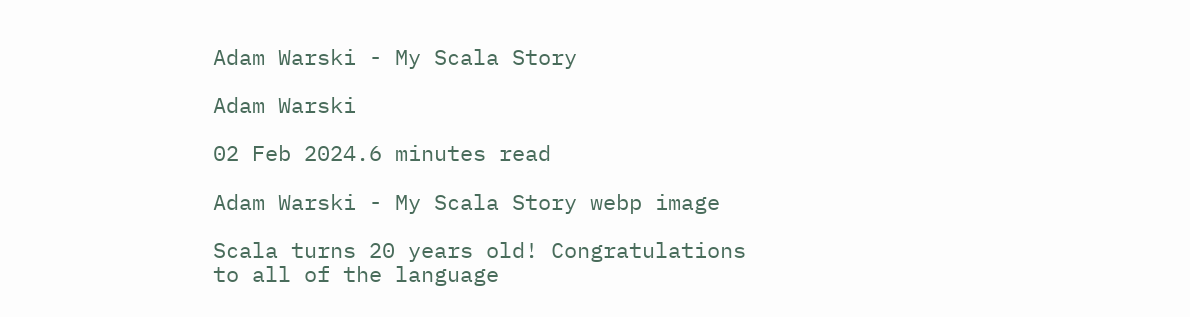Adam Warski - My Scala Story

Adam Warski

02 Feb 2024.6 minutes read

Adam Warski - My Scala Story webp image

Scala turns 20 years old! Congratulations to all of the language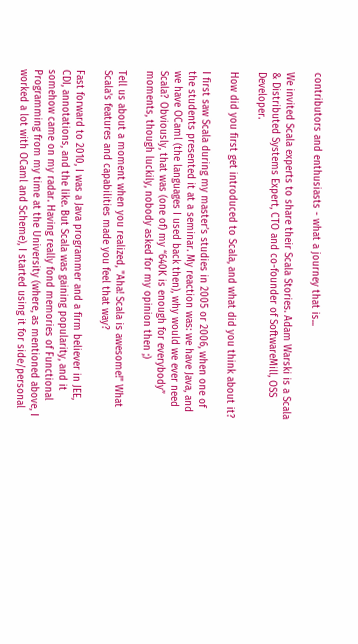contributors and enthusiasts - what a journey that is...

We invited Scala experts to share their Scala Stories. Adam Warski is a Scala & Distributed Systems Expert, CTO and co-founder of SoftwareMill, OSS Developer.

How did you first get introduced to Scala, and what did you think about it?

I first saw Scala during my master’s studies in 2005 or 2006, when one of the students presented it at a seminar. My reaction was: we have Java, and we have OCaml (the languages I used back then), why would we ever need Scala? Obviously, that was (one of) my “640K is enough for everybody” moments, though luckily, nobody asked for my opinion then ;)

Tell us about a moment when you realized, "Aha! Scala is awesome!" What Scala's features and capabilities made you feel that way?

Fast forward to 2010, I was a Java programmer and a firm believer in JEE, CDI, annotations, and the like. But Scala was gaining popularity, and it somehow came on my radar. Having really fond memories of Functional Programming from my time at the University (where, as mentioned above, I worked a lot with OCaml and Scheme), I started using it for side/personal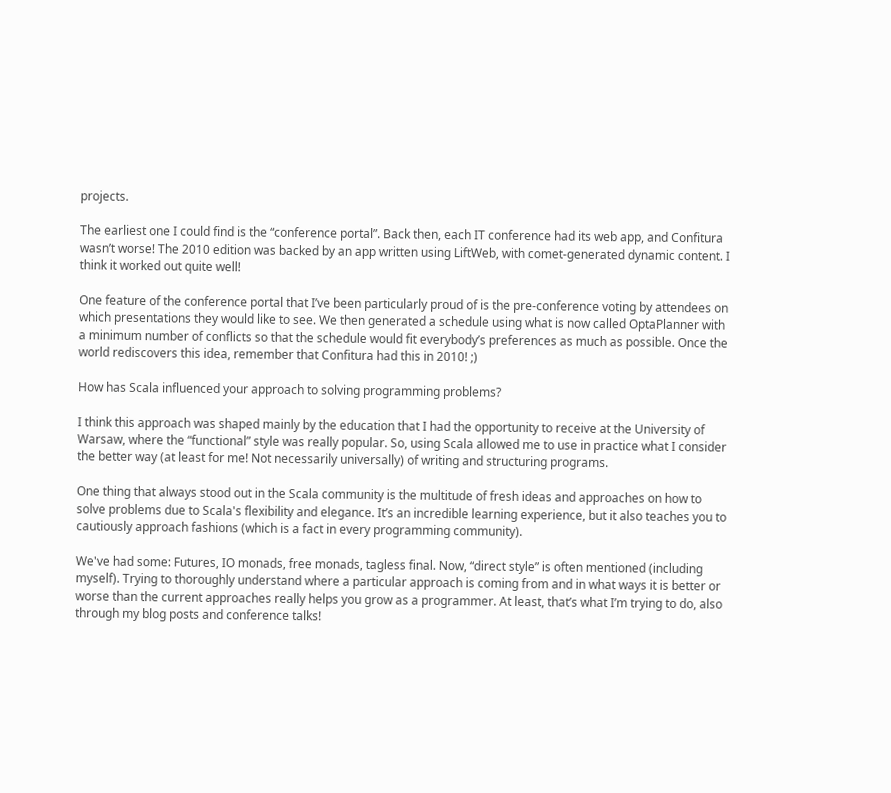projects.

The earliest one I could find is the “conference portal”. Back then, each IT conference had its web app, and Confitura wasn’t worse! The 2010 edition was backed by an app written using LiftWeb, with comet-generated dynamic content. I think it worked out quite well!

One feature of the conference portal that I’ve been particularly proud of is the pre-conference voting by attendees on which presentations they would like to see. We then generated a schedule using what is now called OptaPlanner with a minimum number of conflicts so that the schedule would fit everybody’s preferences as much as possible. Once the world rediscovers this idea, remember that Confitura had this in 2010! ;)

How has Scala influenced your approach to solving programming problems?

I think this approach was shaped mainly by the education that I had the opportunity to receive at the University of Warsaw, where the “functional” style was really popular. So, using Scala allowed me to use in practice what I consider the better way (at least for me! Not necessarily universally) of writing and structuring programs.

One thing that always stood out in the Scala community is the multitude of fresh ideas and approaches on how to solve problems due to Scala's flexibility and elegance. It’s an incredible learning experience, but it also teaches you to cautiously approach fashions (which is a fact in every programming community).

We've had some: Futures, IO monads, free monads, tagless final. Now, “direct style” is often mentioned (including myself). Trying to thoroughly understand where a particular approach is coming from and in what ways it is better or worse than the current approaches really helps you grow as a programmer. At least, that’s what I’m trying to do, also through my blog posts and conference talks!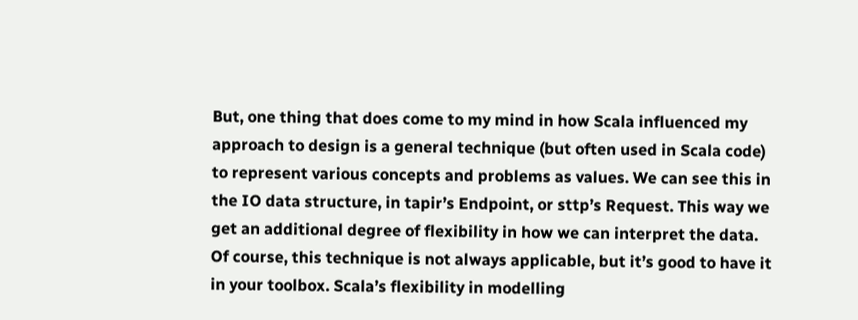But, one thing that does come to my mind in how Scala influenced my approach to design is a general technique (but often used in Scala code) to represent various concepts and problems as values. We can see this in the IO data structure, in tapir’s Endpoint, or sttp’s Request. This way we get an additional degree of flexibility in how we can interpret the data. Of course, this technique is not always applicable, but it’s good to have it in your toolbox. Scala’s flexibility in modelling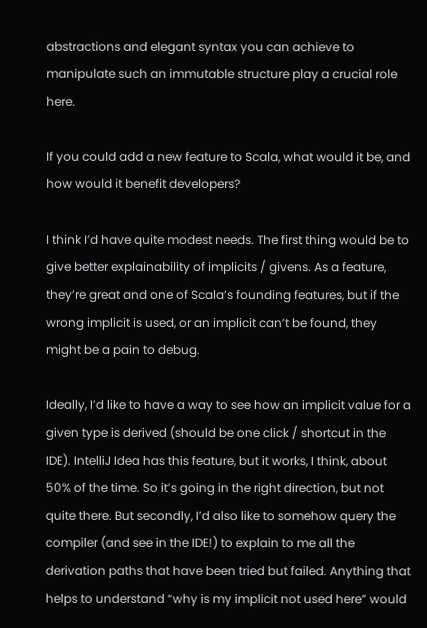abstractions and elegant syntax you can achieve to manipulate such an immutable structure play a crucial role here.

If you could add a new feature to Scala, what would it be, and how would it benefit developers?

I think I’d have quite modest needs. The first thing would be to give better explainability of implicits / givens. As a feature, they’re great and one of Scala’s founding features, but if the wrong implicit is used, or an implicit can’t be found, they might be a pain to debug.

Ideally, I’d like to have a way to see how an implicit value for a given type is derived (should be one click / shortcut in the IDE). IntelliJ Idea has this feature, but it works, I think, about 50% of the time. So it’s going in the right direction, but not quite there. But secondly, I’d also like to somehow query the compiler (and see in the IDE!) to explain to me all the derivation paths that have been tried but failed. Anything that helps to understand “why is my implicit not used here” would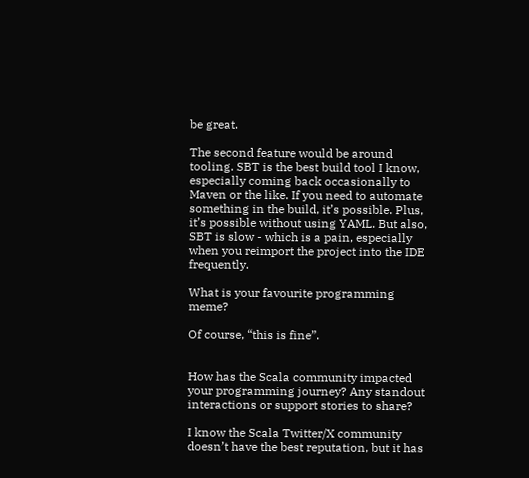be great.

The second feature would be around tooling. SBT is the best build tool I know, especially coming back occasionally to Maven or the like. If you need to automate something in the build, it’s possible. Plus, it’s possible without using YAML. But also, SBT is slow - which is a pain, especially when you reimport the project into the IDE frequently.

What is your favourite programming meme?

Of course, “this is fine”.


How has the Scala community impacted your programming journey? Any standout interactions or support stories to share?

I know the Scala Twitter/X community doesn’t have the best reputation, but it has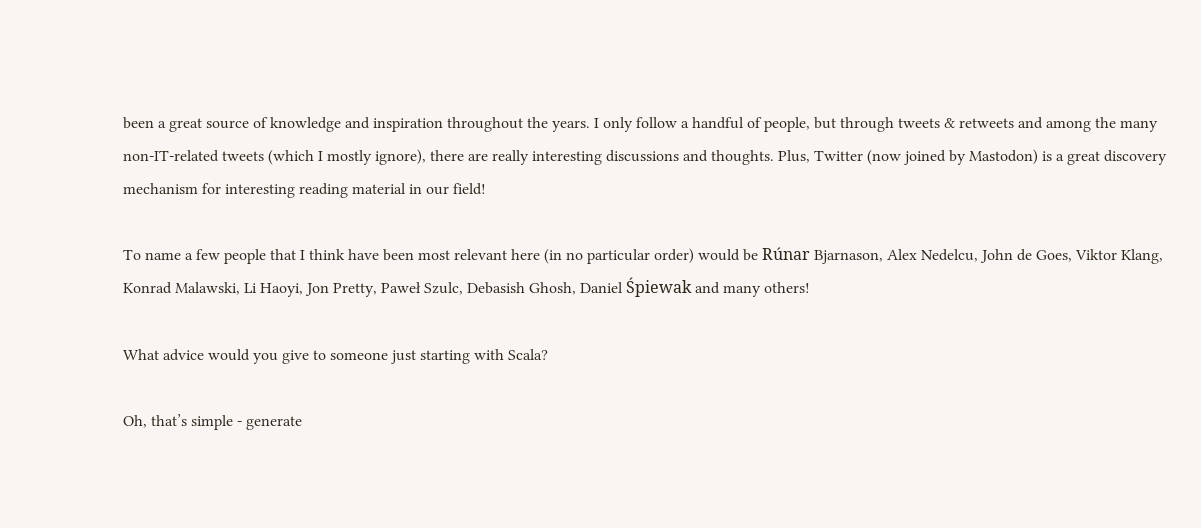been a great source of knowledge and inspiration throughout the years. I only follow a handful of people, but through tweets & retweets and among the many non-IT-related tweets (which I mostly ignore), there are really interesting discussions and thoughts. Plus, Twitter (now joined by Mastodon) is a great discovery mechanism for interesting reading material in our field!

To name a few people that I think have been most relevant here (in no particular order) would be Rúnar Bjarnason, Alex Nedelcu, John de Goes, Viktor Klang, Konrad Malawski, Li Haoyi, Jon Pretty, Paweł Szulc, Debasish Ghosh, Daniel Śpiewak and many others!

What advice would you give to someone just starting with Scala?

Oh, that’s simple - generate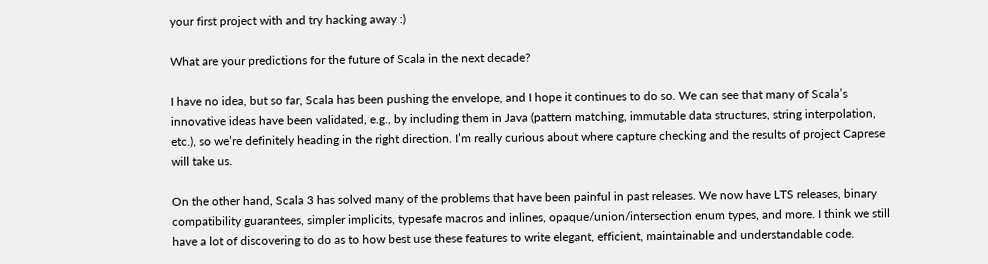your first project with and try hacking away :)

What are your predictions for the future of Scala in the next decade?

I have no idea, but so far, Scala has been pushing the envelope, and I hope it continues to do so. We can see that many of Scala’s innovative ideas have been validated, e.g., by including them in Java (pattern matching, immutable data structures, string interpolation, etc.), so we’re definitely heading in the right direction. I’m really curious about where capture checking and the results of project Caprese will take us.

On the other hand, Scala 3 has solved many of the problems that have been painful in past releases. We now have LTS releases, binary compatibility guarantees, simpler implicits, typesafe macros and inlines, opaque/union/intersection enum types, and more. I think we still have a lot of discovering to do as to how best use these features to write elegant, efficient, maintainable and understandable code.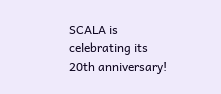SCALA is celebrating its 20th anniversary!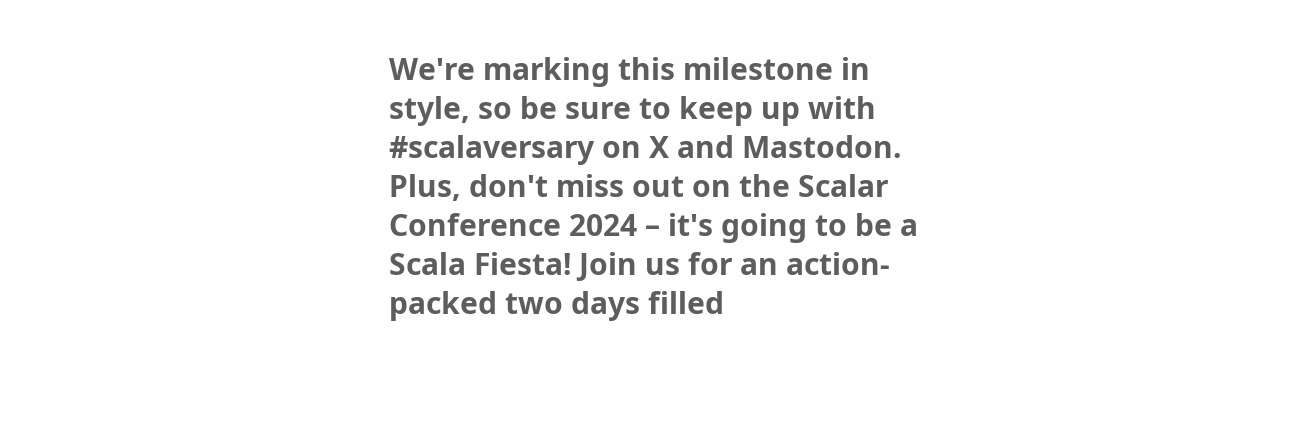We're marking this milestone in style, so be sure to keep up with #scalaversary on X and Mastodon. Plus, don't miss out on the Scalar Conference 2024 – it's going to be a Scala Fiesta! Join us for an action-packed two days filled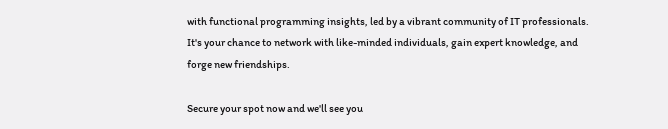with functional programming insights, led by a vibrant community of IT professionals. It's your chance to network with like-minded individuals, gain expert knowledge, and forge new friendships.

Secure your spot now and we'll see you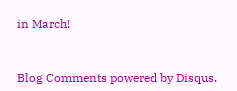in March!


Blog Comments powered by Disqus.